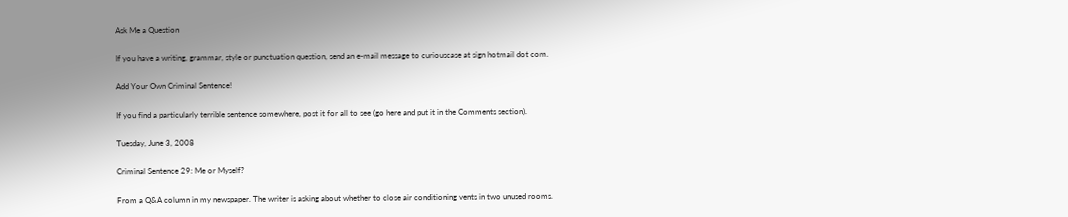Ask Me a Question

If you have a writing, grammar, style or punctuation question, send an e-mail message to curiouscase at sign hotmail dot com.

Add Your Own Criminal Sentence!

If you find a particularly terrible sentence somewhere, post it for all to see (go here and put it in the Comments section).

Tuesday, June 3, 2008

Criminal Sentence 29: Me or Myself?

From a Q&A column in my newspaper. The writer is asking about whether to close air conditioning vents in two unused rooms.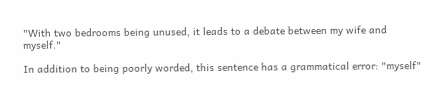"With two bedrooms being unused, it leads to a debate between my wife and myself."

In addition to being poorly worded, this sentence has a grammatical error: "myself"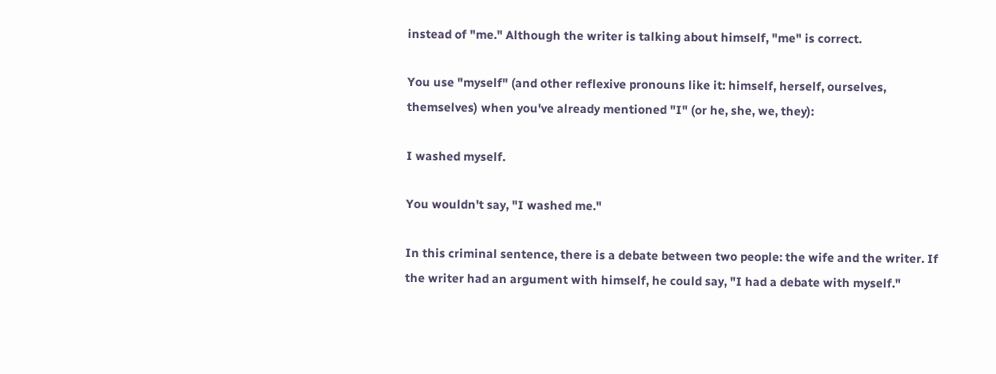instead of "me." Although the writer is talking about himself, "me" is correct.

You use "myself" (and other reflexive pronouns like it: himself, herself, ourselves, themselves) when you've already mentioned "I" (or he, she, we, they):

I washed myself.

You wouldn't say, "I washed me."

In this criminal sentence, there is a debate between two people: the wife and the writer. If the writer had an argument with himself, he could say, "I had a debate with myself."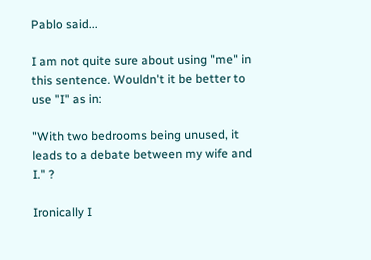Pablo said...

I am not quite sure about using "me" in this sentence. Wouldn't it be better to use "I" as in:

"With two bedrooms being unused, it leads to a debate between my wife and I." ?

Ironically I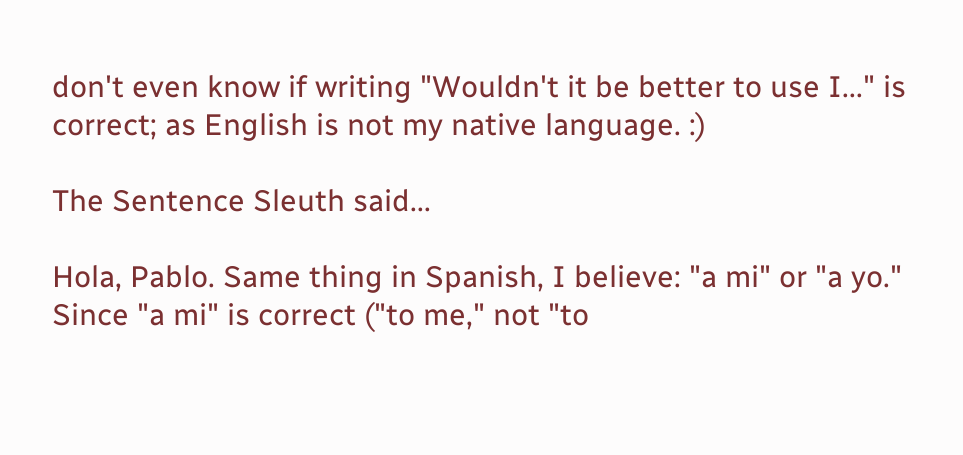don't even know if writing "Wouldn't it be better to use I..." is correct; as English is not my native language. :)

The Sentence Sleuth said...

Hola, Pablo. Same thing in Spanish, I believe: "a mi" or "a yo." Since "a mi" is correct ("to me," not "to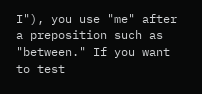I"), you use "me" after a preposition such as "between." If you want to test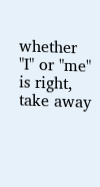whether "I" or "me" is right, take away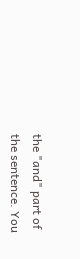the "and" part of the sentence. You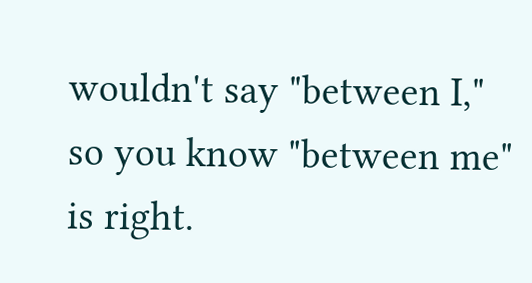wouldn't say "between I," so you know "between me" is right.